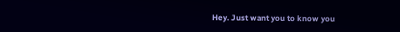Hey. Just want you to know you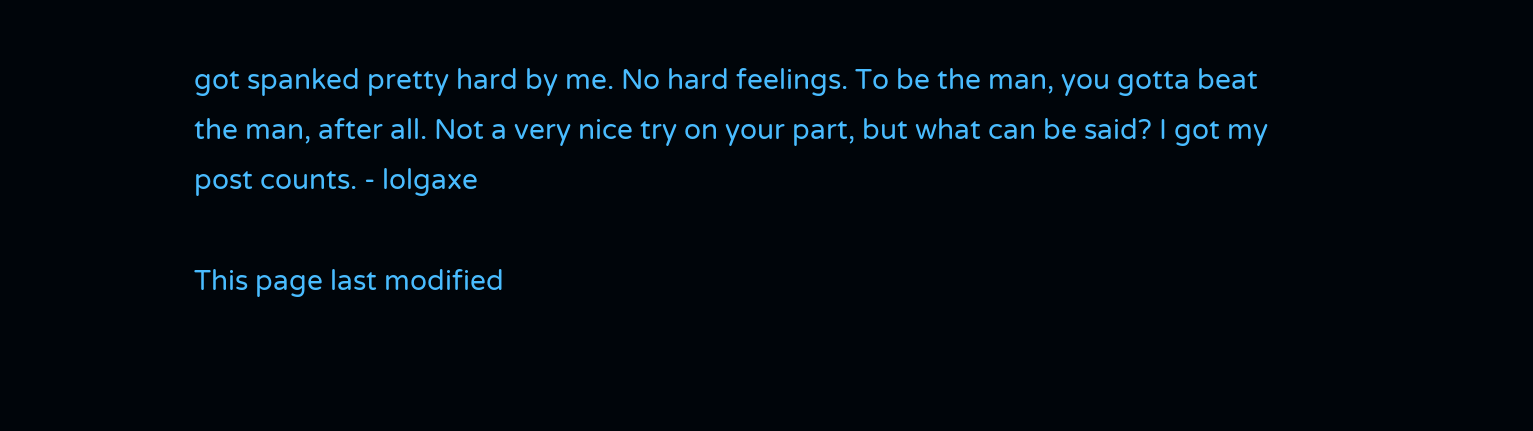got spanked pretty hard by me. No hard feelings. To be the man, you gotta beat the man, after all. Not a very nice try on your part, but what can be said? I got my post counts. - lolgaxe

This page last modified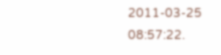2011-03-25 08:57:22.